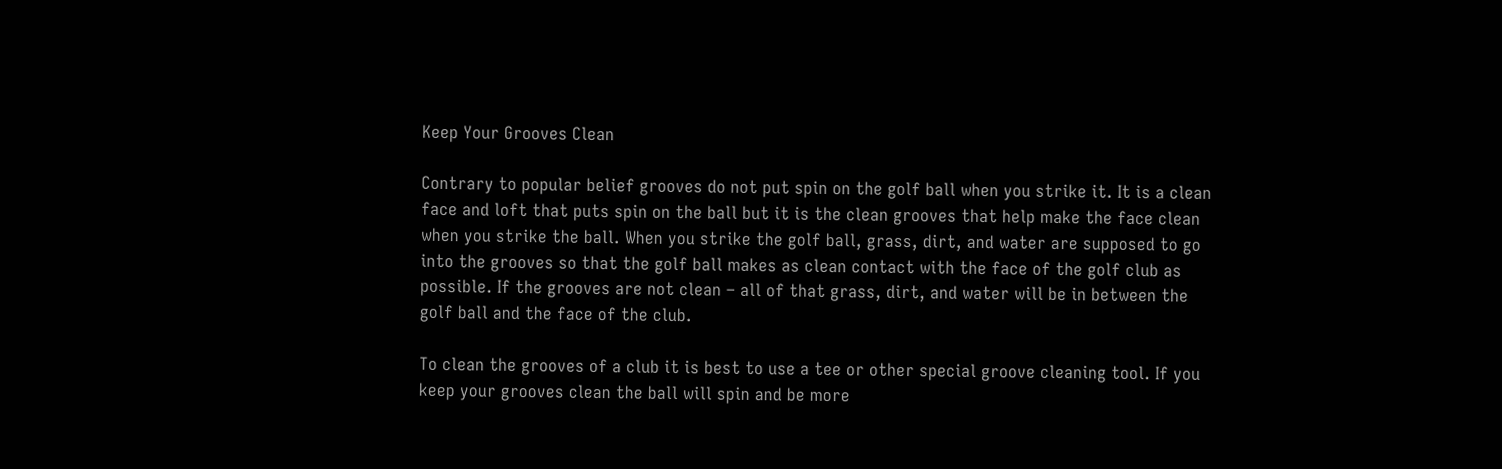Keep Your Grooves Clean

Contrary to popular belief grooves do not put spin on the golf ball when you strike it. It is a clean face and loft that puts spin on the ball but it is the clean grooves that help make the face clean when you strike the ball. When you strike the golf ball, grass, dirt, and water are supposed to go into the grooves so that the golf ball makes as clean contact with the face of the golf club as possible. If the grooves are not clean – all of that grass, dirt, and water will be in between the golf ball and the face of the club.

To clean the grooves of a club it is best to use a tee or other special groove cleaning tool. If you keep your grooves clean the ball will spin and be more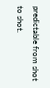predictable from shot to shot.